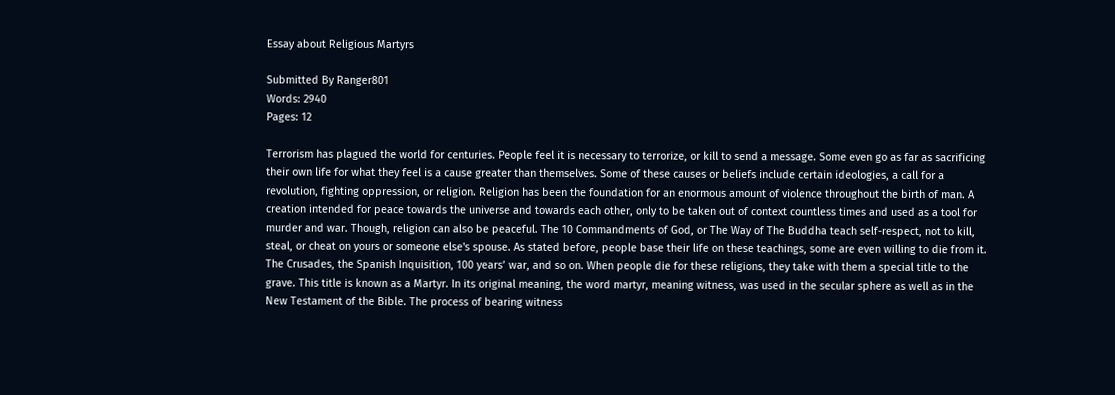Essay about Religious Martyrs

Submitted By Ranger801
Words: 2940
Pages: 12

Terrorism has plagued the world for centuries. People feel it is necessary to terrorize, or kill to send a message. Some even go as far as sacrificing their own life for what they feel is a cause greater than themselves. Some of these causes or beliefs include certain ideologies, a call for a revolution, fighting oppression, or religion. Religion has been the foundation for an enormous amount of violence throughout the birth of man. A creation intended for peace towards the universe and towards each other, only to be taken out of context countless times and used as a tool for murder and war. Though, religion can also be peaceful. The 10 Commandments of God, or The Way of The Buddha teach self-respect, not to kill, steal, or cheat on yours or someone else's spouse. As stated before, people base their life on these teachings, some are even willing to die from it. The Crusades, the Spanish Inquisition, 100 years’ war, and so on. When people die for these religions, they take with them a special title to the grave. This title is known as a Martyr. In its original meaning, the word martyr, meaning witness, was used in the secular sphere as well as in the New Testament of the Bible. The process of bearing witness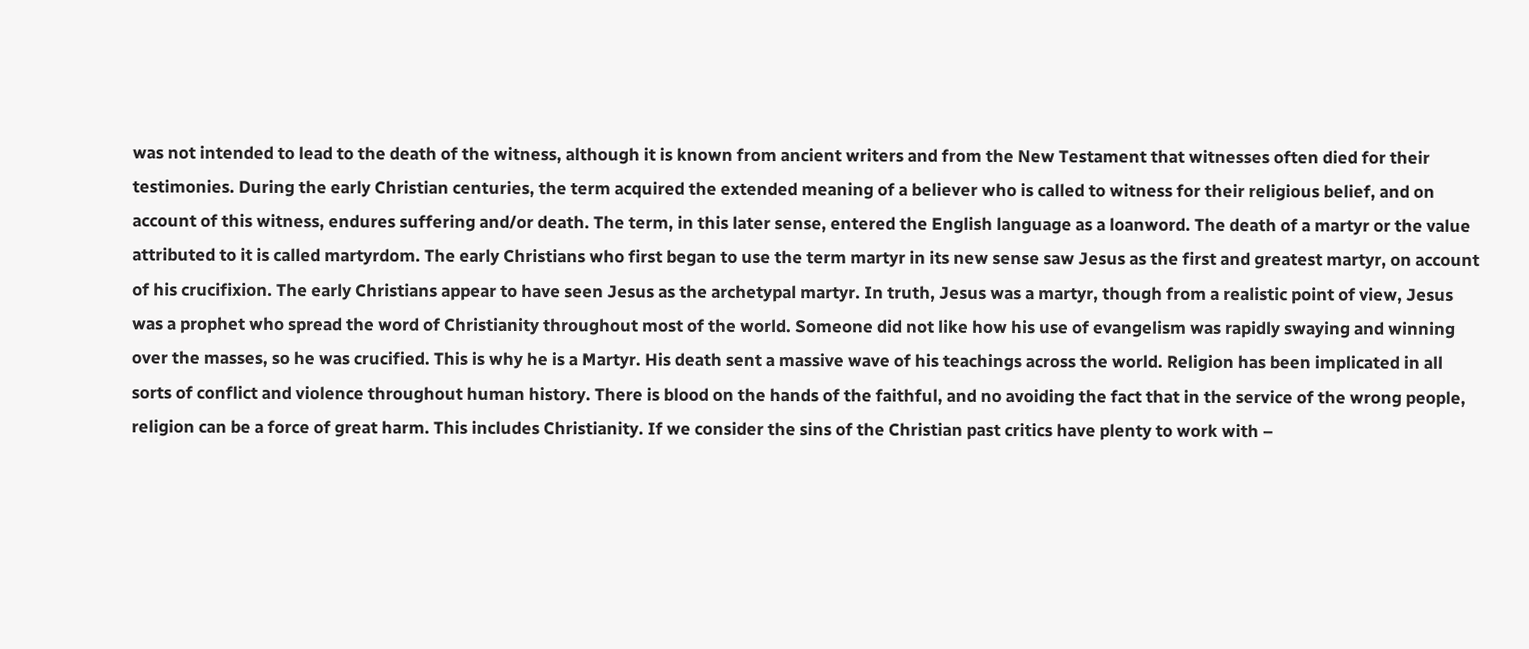was not intended to lead to the death of the witness, although it is known from ancient writers and from the New Testament that witnesses often died for their testimonies. During the early Christian centuries, the term acquired the extended meaning of a believer who is called to witness for their religious belief, and on account of this witness, endures suffering and/or death. The term, in this later sense, entered the English language as a loanword. The death of a martyr or the value attributed to it is called martyrdom. The early Christians who first began to use the term martyr in its new sense saw Jesus as the first and greatest martyr, on account of his crucifixion. The early Christians appear to have seen Jesus as the archetypal martyr. In truth, Jesus was a martyr, though from a realistic point of view, Jesus was a prophet who spread the word of Christianity throughout most of the world. Someone did not like how his use of evangelism was rapidly swaying and winning over the masses, so he was crucified. This is why he is a Martyr. His death sent a massive wave of his teachings across the world. Religion has been implicated in all sorts of conflict and violence throughout human history. There is blood on the hands of the faithful, and no avoiding the fact that in the service of the wrong people, religion can be a force of great harm. This includes Christianity. If we consider the sins of the Christian past critics have plenty to work with –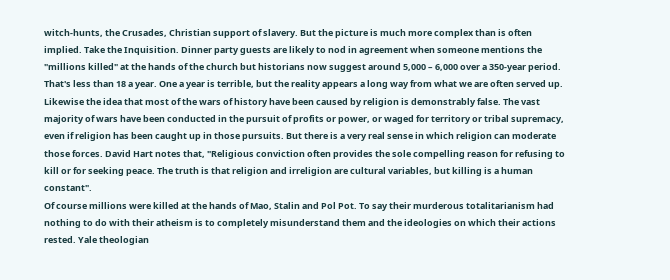witch-hunts, the Crusades, Christian support of slavery. But the picture is much more complex than is often implied. Take the Inquisition. Dinner party guests are likely to nod in agreement when someone mentions the "millions killed" at the hands of the church but historians now suggest around 5,000 – 6,000 over a 350-year period. That's less than 18 a year. One a year is terrible, but the reality appears a long way from what we are often served up. Likewise the idea that most of the wars of history have been caused by religion is demonstrably false. The vast majority of wars have been conducted in the pursuit of profits or power, or waged for territory or tribal supremacy, even if religion has been caught up in those pursuits. But there is a very real sense in which religion can moderate those forces. David Hart notes that, "Religious conviction often provides the sole compelling reason for refusing to kill or for seeking peace. The truth is that religion and irreligion are cultural variables, but killing is a human constant".
Of course millions were killed at the hands of Mao, Stalin and Pol Pot. To say their murderous totalitarianism had nothing to do with their atheism is to completely misunderstand them and the ideologies on which their actions rested. Yale theologian